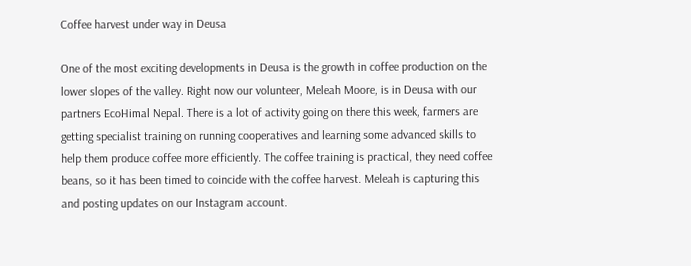Coffee harvest under way in Deusa

One of the most exciting developments in Deusa is the growth in coffee production on the lower slopes of the valley. Right now our volunteer, Meleah Moore, is in Deusa with our partners EcoHimal Nepal. There is a lot of activity going on there this week, farmers are getting specialist training on running cooperatives and learning some advanced skills to help them produce coffee more efficiently. The coffee training is practical, they need coffee beans, so it has been timed to coincide with the coffee harvest. Meleah is capturing this and posting updates on our Instagram account.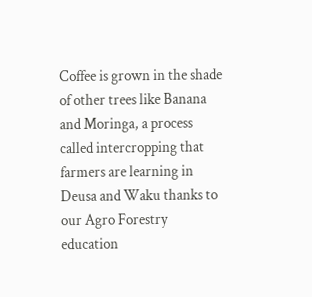Coffee is grown in the shade of other trees like Banana and Moringa, a process called intercropping that farmers are learning in Deusa and Waku thanks to our Agro Forestry education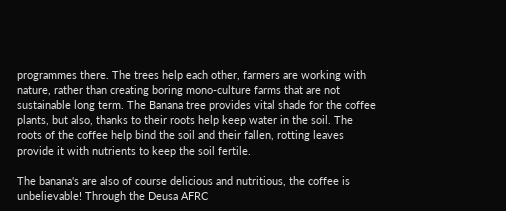programmes there. The trees help each other, farmers are working with nature, rather than creating boring mono-culture farms that are not sustainable long term. The Banana tree provides vital shade for the coffee plants, but also, thanks to their roots help keep water in the soil. The roots of the coffee help bind the soil and their fallen, rotting leaves provide it with nutrients to keep the soil fertile.

The banana's are also of course delicious and nutritious, the coffee is unbelievable! Through the Deusa AFRC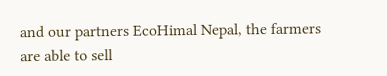and our partners EcoHimal Nepal, the farmers are able to sell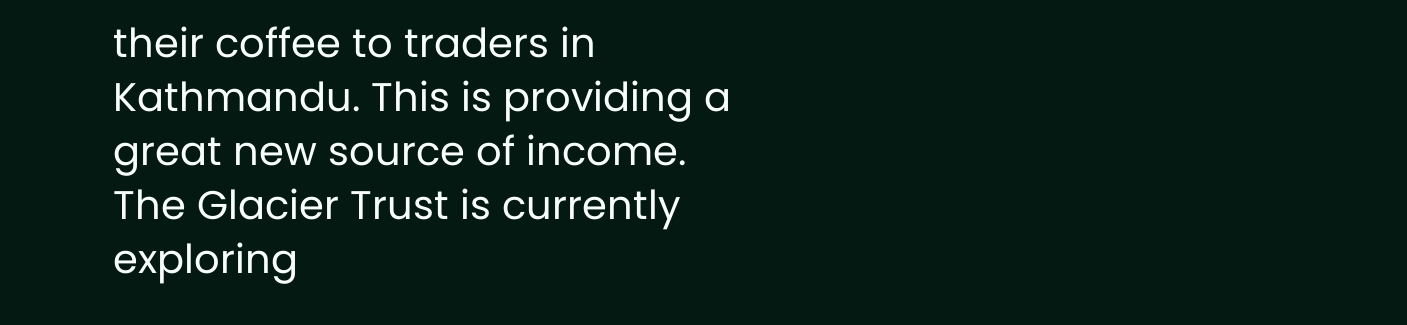their coffee to traders in Kathmandu. This is providing a great new source of income. The Glacier Trust is currently exploring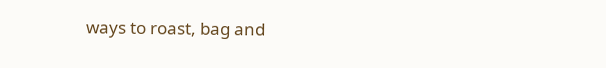ways to roast, bag and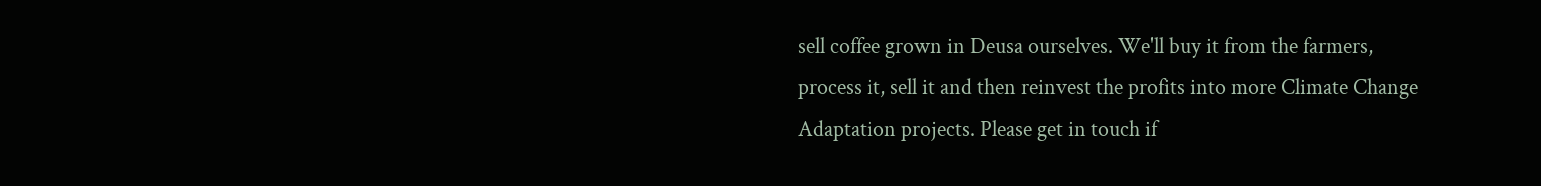sell coffee grown in Deusa ourselves. We'll buy it from the farmers, process it, sell it and then reinvest the profits into more Climate Change Adaptation projects. Please get in touch if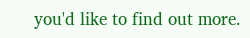you'd like to find out more.